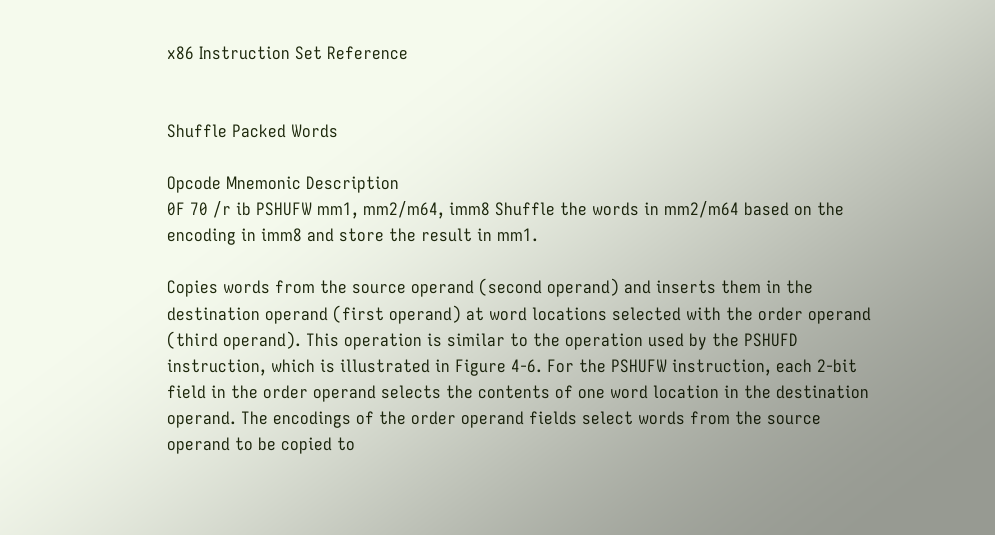x86 Instruction Set Reference


Shuffle Packed Words

Opcode Mnemonic Description
0F 70 /r ib PSHUFW mm1, mm2/m64, imm8 Shuffle the words in mm2/m64 based on the encoding in imm8 and store the result in mm1.

Copies words from the source operand (second operand) and inserts them in the destination operand (first operand) at word locations selected with the order operand (third operand). This operation is similar to the operation used by the PSHUFD instruction, which is illustrated in Figure 4-6. For the PSHUFW instruction, each 2-bit field in the order operand selects the contents of one word location in the destination operand. The encodings of the order operand fields select words from the source operand to be copied to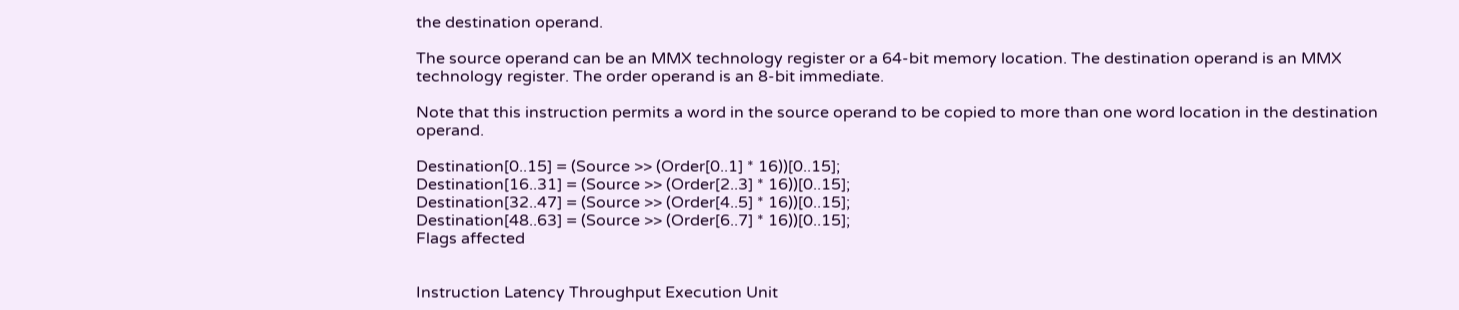the destination operand.

The source operand can be an MMX technology register or a 64-bit memory location. The destination operand is an MMX technology register. The order operand is an 8-bit immediate.

Note that this instruction permits a word in the source operand to be copied to more than one word location in the destination operand.

Destination[0..15] = (Source >> (Order[0..1] * 16))[0..15];
Destination[16..31] = (Source >> (Order[2..3] * 16))[0..15];
Destination[32..47] = (Source >> (Order[4..5] * 16))[0..15];
Destination[48..63] = (Source >> (Order[6..7] * 16))[0..15];
Flags affected


Instruction Latency Throughput Execution Unit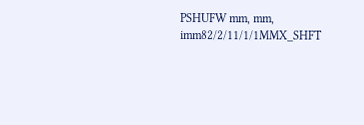PSHUFW mm, mm, imm82/2/11/1/1MMX_SHFT